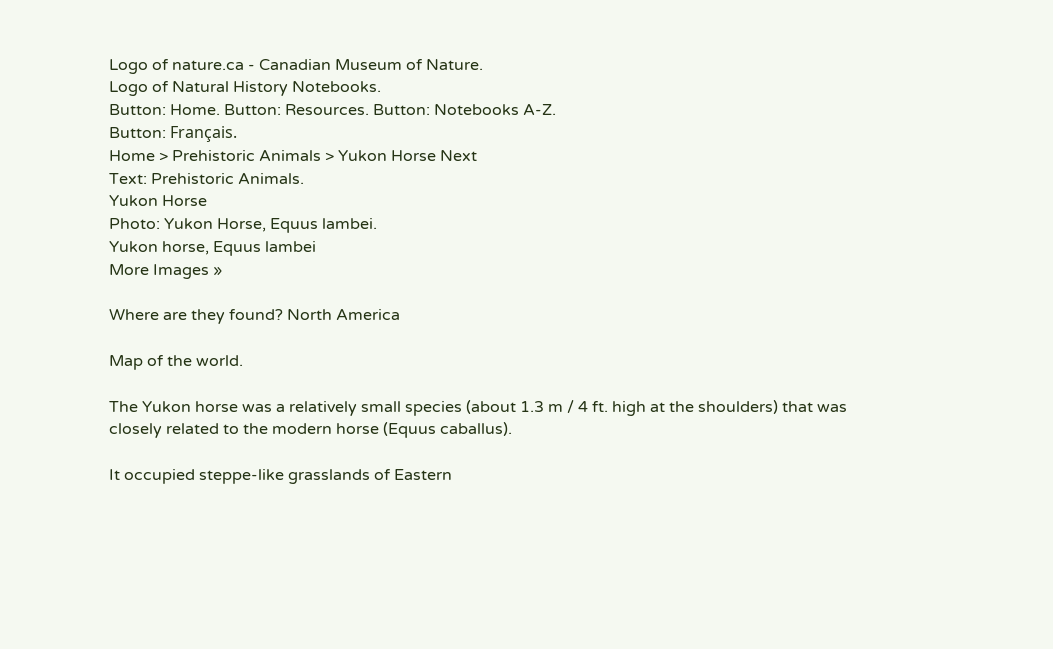Logo of nature.ca - Canadian Museum of Nature.
Logo of Natural History Notebooks.
Button: Home. Button: Resources. Button: Notebooks A-Z.
Button: Français.
Home > Prehistoric Animals > Yukon Horse Next
Text: Prehistoric Animals.
Yukon Horse
Photo: Yukon Horse, Equus lambei.
Yukon horse, Equus lambei
More Images »

Where are they found? North America

Map of the world.

The Yukon horse was a relatively small species (about 1.3 m / 4 ft. high at the shoulders) that was closely related to the modern horse (Equus caballus).

It occupied steppe-like grasslands of Eastern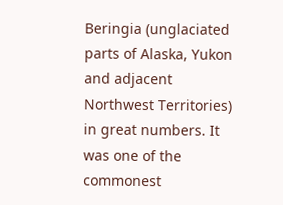Beringia (unglaciated parts of Alaska, Yukon and adjacent Northwest Territories) in great numbers. It was one of the commonest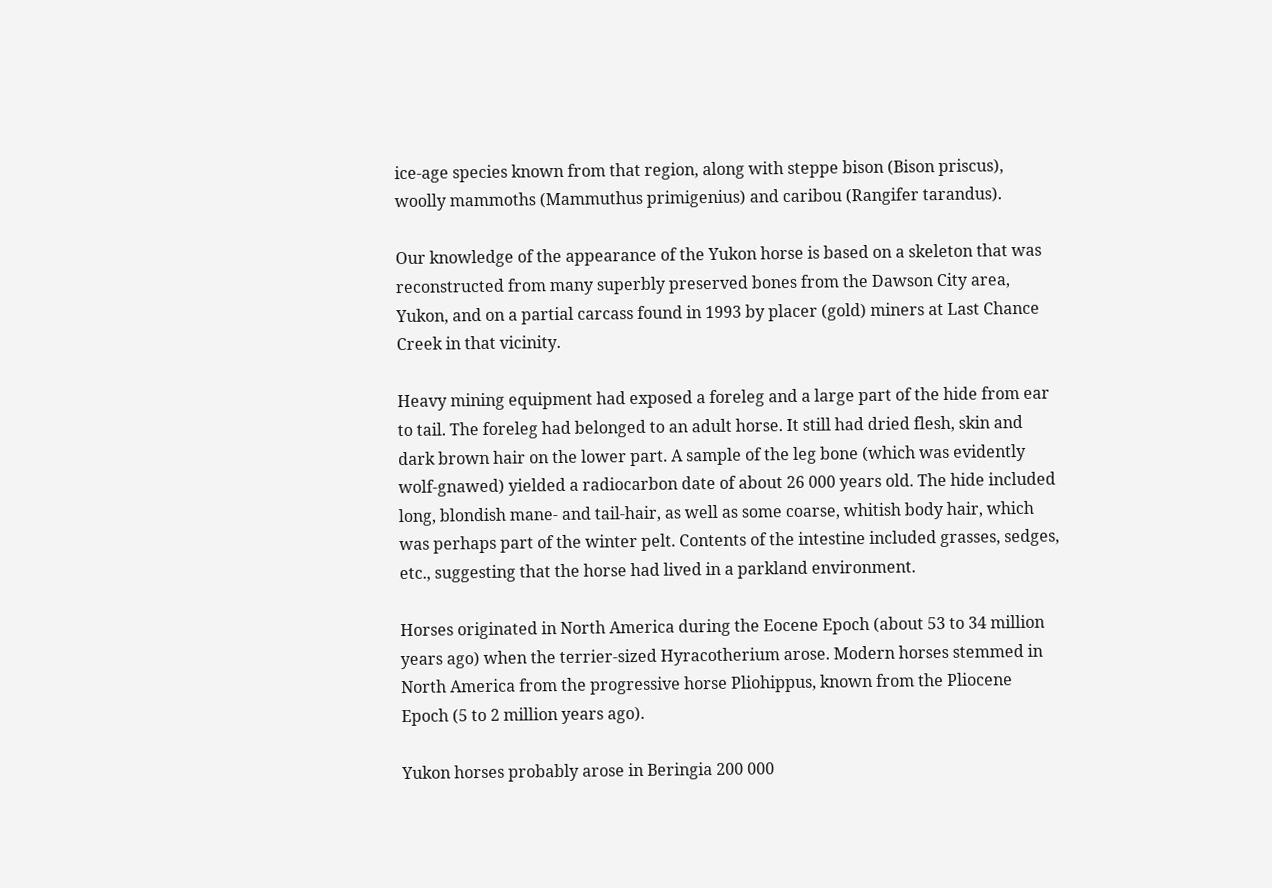ice-age species known from that region, along with steppe bison (Bison priscus), woolly mammoths (Mammuthus primigenius) and caribou (Rangifer tarandus).

Our knowledge of the appearance of the Yukon horse is based on a skeleton that was reconstructed from many superbly preserved bones from the Dawson City area, Yukon, and on a partial carcass found in 1993 by placer (gold) miners at Last Chance Creek in that vicinity.

Heavy mining equipment had exposed a foreleg and a large part of the hide from ear to tail. The foreleg had belonged to an adult horse. It still had dried flesh, skin and dark brown hair on the lower part. A sample of the leg bone (which was evidently wolf-gnawed) yielded a radiocarbon date of about 26 000 years old. The hide included long, blondish mane- and tail-hair, as well as some coarse, whitish body hair, which was perhaps part of the winter pelt. Contents of the intestine included grasses, sedges, etc., suggesting that the horse had lived in a parkland environment.

Horses originated in North America during the Eocene Epoch (about 53 to 34 million years ago) when the terrier-sized Hyracotherium arose. Modern horses stemmed in North America from the progressive horse Pliohippus, known from the Pliocene Epoch (5 to 2 million years ago).

Yukon horses probably arose in Beringia 200 000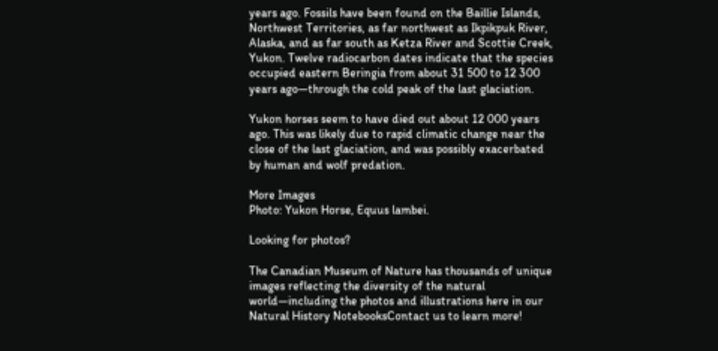years ago. Fossils have been found on the Baillie Islands, Northwest Territories, as far northwest as Ikpikpuk River, Alaska, and as far south as Ketza River and Scottie Creek, Yukon. Twelve radiocarbon dates indicate that the species occupied eastern Beringia from about 31 500 to 12 300 years ago—through the cold peak of the last glaciation.

Yukon horses seem to have died out about 12 000 years ago. This was likely due to rapid climatic change near the close of the last glaciation, and was possibly exacerbated by human and wolf predation.

More Images
Photo: Yukon Horse, Equus lambei.

Looking for photos?

The Canadian Museum of Nature has thousands of unique images reflecting the diversity of the natural world—including the photos and illustrations here in our Natural History NotebooksContact us to learn more!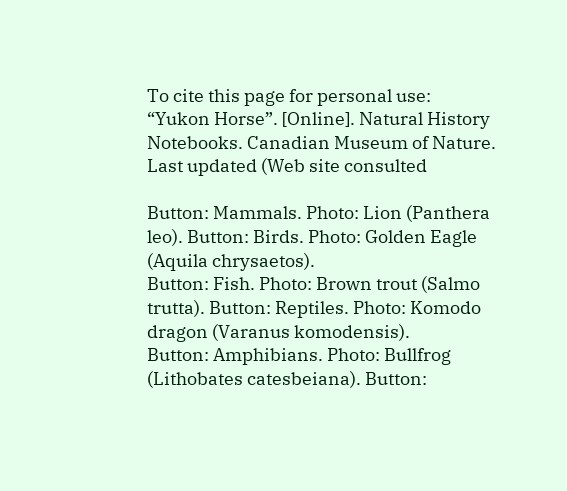To cite this page for personal use:
“Yukon Horse”. [Online]. Natural History Notebooks. Canadian Museum of Nature.
Last updated (Web site consulted

Button: Mammals. Photo: Lion (Panthera leo). Button: Birds. Photo: Golden Eagle (Aquila chrysaetos).
Button: Fish. Photo: Brown trout (Salmo trutta). Button: Reptiles. Photo: Komodo dragon (Varanus komodensis).
Button: Amphibians. Photo: Bullfrog (Lithobates catesbeiana). Button: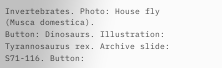Invertebrates. Photo: House fly (Musca domestica).
Button: Dinosaurs. Illustration: Tyrannosaurus rex. Archive slide: S71-116. Button: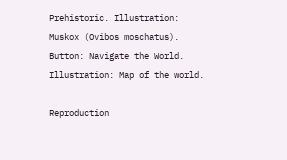Prehistoric. Illustration: Muskox (Ovibos moschatus).
Button: Navigate the World. Illustration: Map of the world.

Reproduction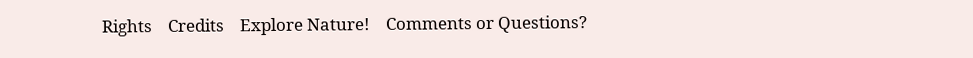Rights    Credits    Explore Nature!    Comments or Questions?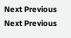Next Previous Next Previous